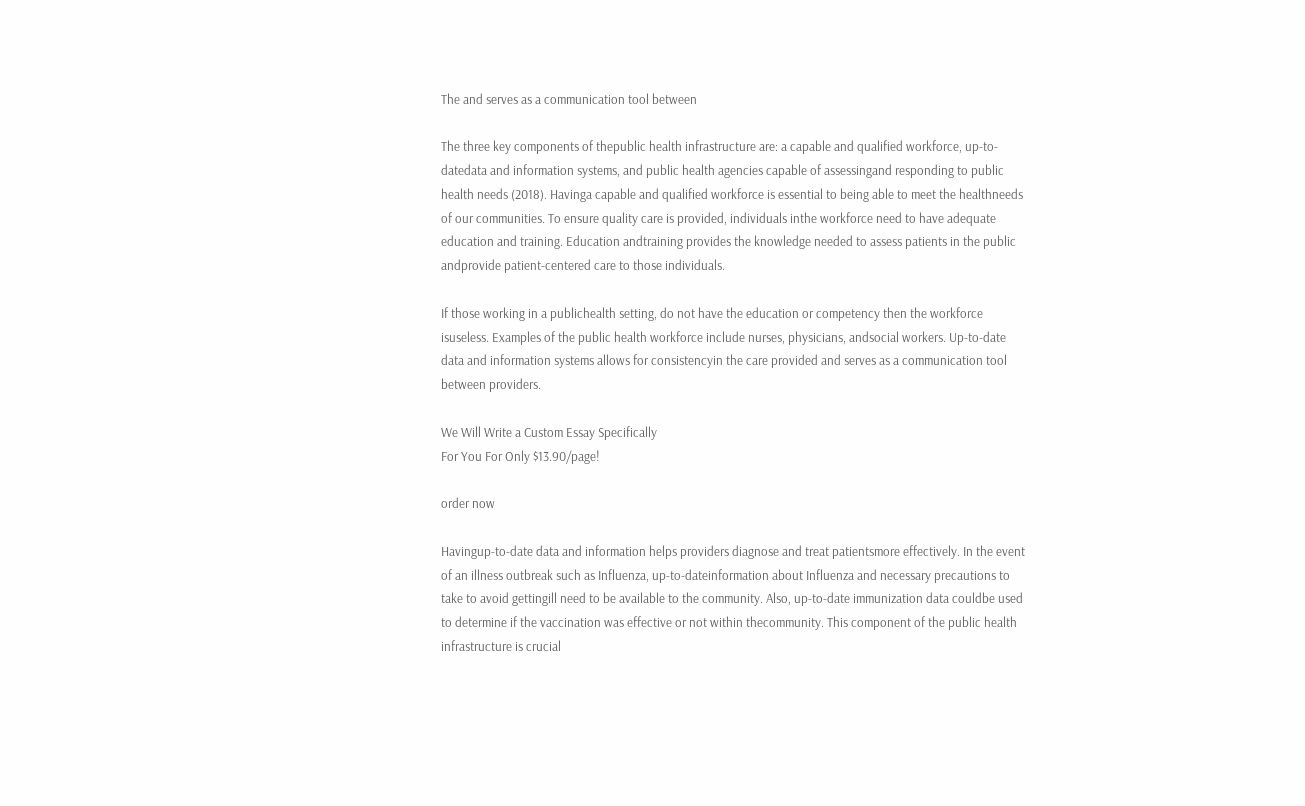The and serves as a communication tool between

The three key components of thepublic health infrastructure are: a capable and qualified workforce, up-to-datedata and information systems, and public health agencies capable of assessingand responding to public health needs (2018). Havinga capable and qualified workforce is essential to being able to meet the healthneeds of our communities. To ensure quality care is provided, individuals inthe workforce need to have adequate education and training. Education andtraining provides the knowledge needed to assess patients in the public andprovide patient-centered care to those individuals.

If those working in a publichealth setting, do not have the education or competency then the workforce isuseless. Examples of the public health workforce include nurses, physicians, andsocial workers. Up-to-date data and information systems allows for consistencyin the care provided and serves as a communication tool between providers.

We Will Write a Custom Essay Specifically
For You For Only $13.90/page!

order now

Havingup-to-date data and information helps providers diagnose and treat patientsmore effectively. In the event of an illness outbreak such as Influenza, up-to-dateinformation about Influenza and necessary precautions to take to avoid gettingill need to be available to the community. Also, up-to-date immunization data couldbe used to determine if the vaccination was effective or not within thecommunity. This component of the public health infrastructure is crucial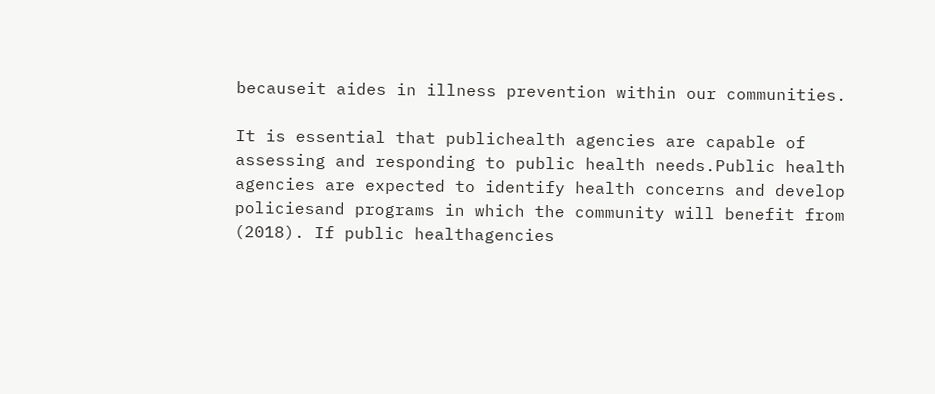becauseit aides in illness prevention within our communities.

It is essential that publichealth agencies are capable of assessing and responding to public health needs.Public health agencies are expected to identify health concerns and develop policiesand programs in which the community will benefit from (2018). If public healthagencies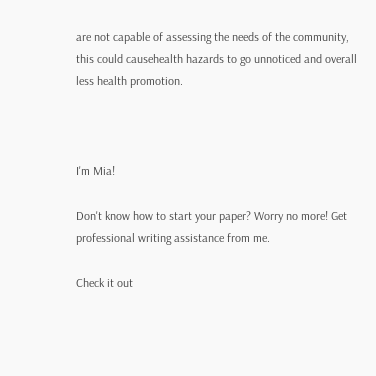are not capable of assessing the needs of the community, this could causehealth hazards to go unnoticed and overall less health promotion.



I'm Mia!

Don't know how to start your paper? Worry no more! Get professional writing assistance from me.

Check it out